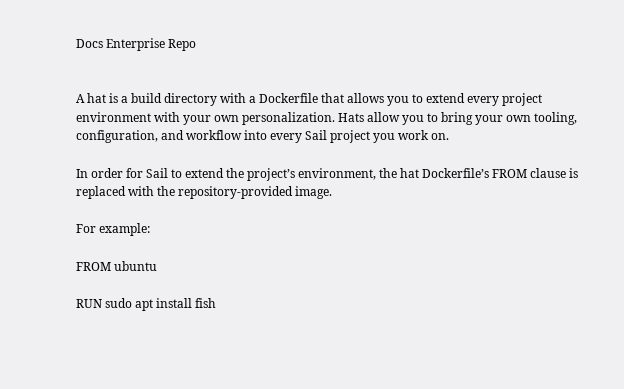Docs Enterprise Repo


A hat is a build directory with a Dockerfile that allows you to extend every project environment with your own personalization. Hats allow you to bring your own tooling, configuration, and workflow into every Sail project you work on.

In order for Sail to extend the project’s environment, the hat Dockerfile’s FROM clause is replaced with the repository-provided image.

For example:

FROM ubuntu

RUN sudo apt install fish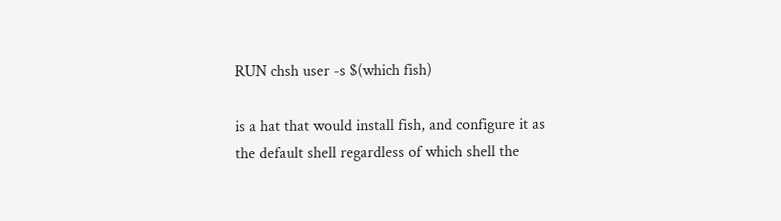RUN chsh user -s $(which fish)

is a hat that would install fish, and configure it as the default shell regardless of which shell the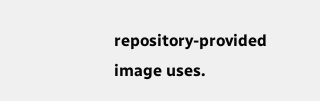repository-provided image uses.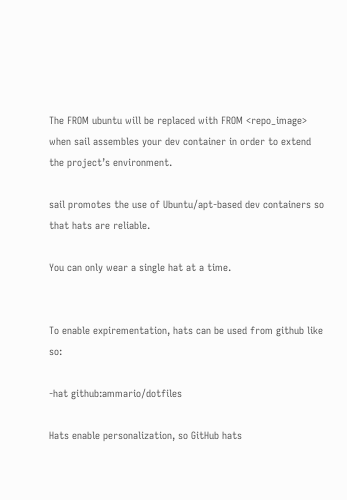The FROM ubuntu will be replaced with FROM <repo_image> when sail assembles your dev container in order to extend the project’s environment.

sail promotes the use of Ubuntu/apt-based dev containers so that hats are reliable.

You can only wear a single hat at a time.


To enable expirementation, hats can be used from github like so:

-hat github:ammario/dotfiles

Hats enable personalization, so GitHub hats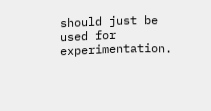should just be used for experimentation.